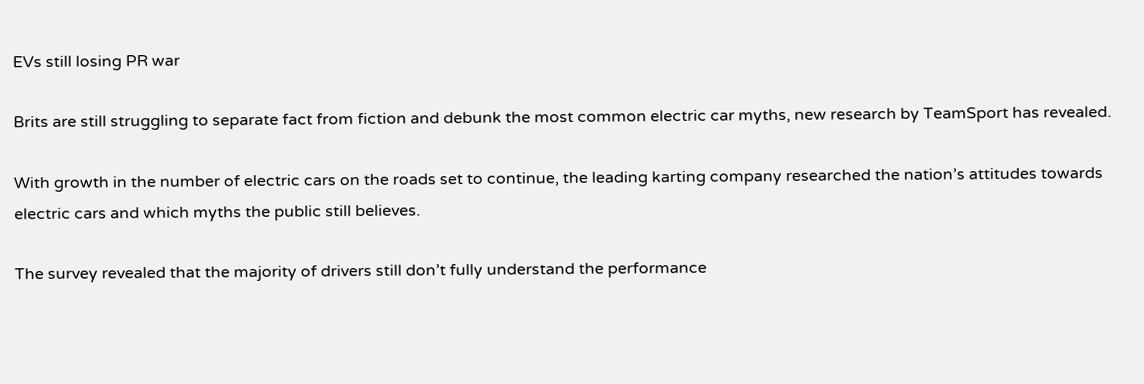EVs still losing PR war

Brits are still struggling to separate fact from fiction and debunk the most common electric car myths, new research by TeamSport has revealed.

With growth in the number of electric cars on the roads set to continue, the leading karting company researched the nation’s attitudes towards electric cars and which myths the public still believes.

The survey revealed that the majority of drivers still don’t fully understand the performance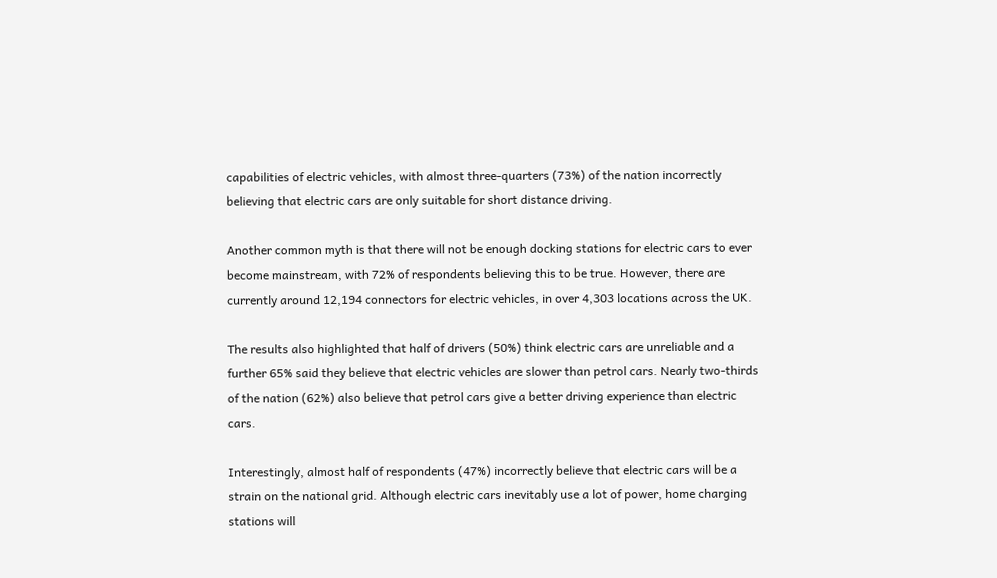capabilities of electric vehicles, with almost three-quarters (73%) of the nation incorrectly believing that electric cars are only suitable for short distance driving.

Another common myth is that there will not be enough docking stations for electric cars to ever become mainstream, with 72% of respondents believing this to be true. However, there are currently around 12,194 connectors for electric vehicles, in over 4,303 locations across the UK.

The results also highlighted that half of drivers (50%) think electric cars are unreliable and a further 65% said they believe that electric vehicles are slower than petrol cars. Nearly two-thirds of the nation (62%) also believe that petrol cars give a better driving experience than electric cars.

Interestingly, almost half of respondents (47%) incorrectly believe that electric cars will be a strain on the national grid. Although electric cars inevitably use a lot of power, home charging stations will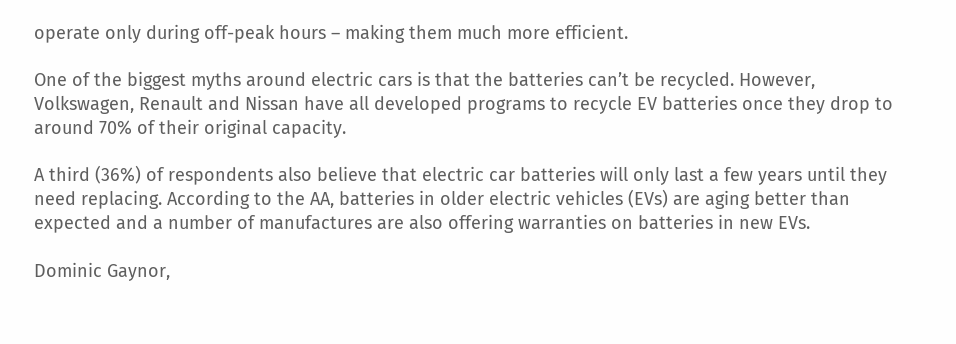operate only during off-peak hours – making them much more efficient.

One of the biggest myths around electric cars is that the batteries can’t be recycled. However, Volkswagen, Renault and Nissan have all developed programs to recycle EV batteries once they drop to around 70% of their original capacity.

A third (36%) of respondents also believe that electric car batteries will only last a few years until they need replacing. According to the AA, batteries in older electric vehicles (EVs) are aging better than expected and a number of manufactures are also offering warranties on batteries in new EVs.

Dominic Gaynor,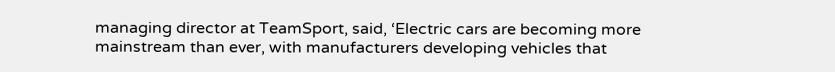managing director at TeamSport, said, ‘Electric cars are becoming more mainstream than ever, with manufacturers developing vehicles that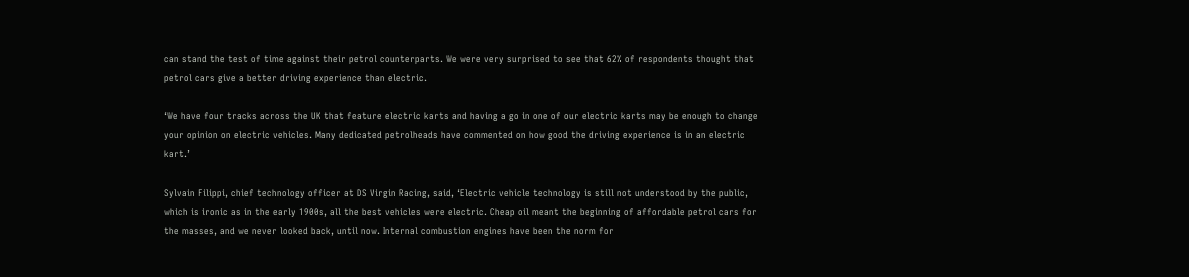can stand the test of time against their petrol counterparts. We were very surprised to see that 62% of respondents thought that petrol cars give a better driving experience than electric.

‘We have four tracks across the UK that feature electric karts and having a go in one of our electric karts may be enough to change your opinion on electric vehicles. Many dedicated petrolheads have commented on how good the driving experience is in an electric kart.’

Sylvain Filippi, chief technology officer at DS Virgin Racing, said, ‘Electric vehicle technology is still not understood by the public, which is ironic as in the early 1900s, all the best vehicles were electric. Cheap oil meant the beginning of affordable petrol cars for the masses, and we never looked back, until now. Internal combustion engines have been the norm for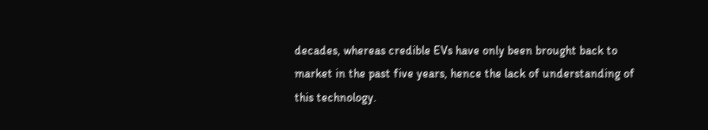decades, whereas credible EVs have only been brought back to market in the past five years, hence the lack of understanding of this technology.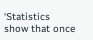‘Statistics show that once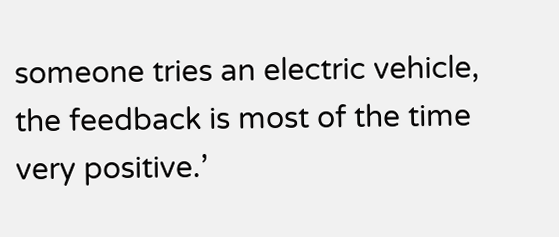someone tries an electric vehicle, the feedback is most of the time very positive.’